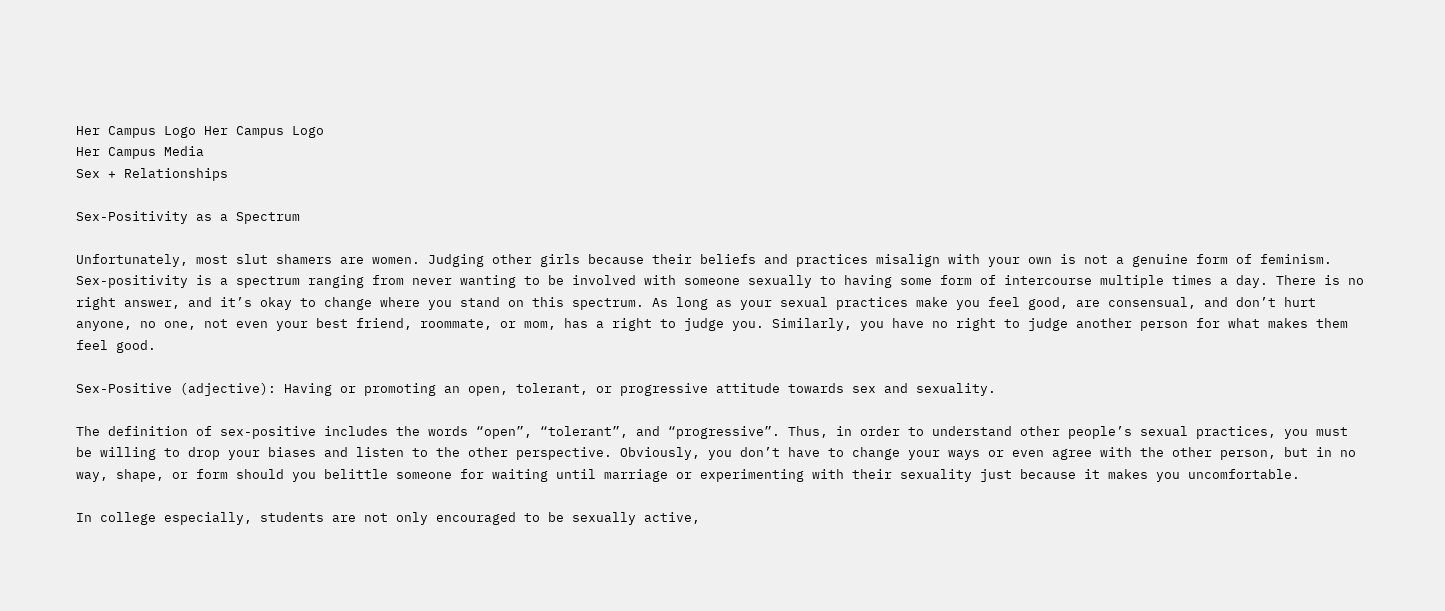Her Campus Logo Her Campus Logo
Her Campus Media
Sex + Relationships

Sex-Positivity as a Spectrum

Unfortunately, most slut shamers are women. Judging other girls because their beliefs and practices misalign with your own is not a genuine form of feminism. Sex-positivity is a spectrum ranging from never wanting to be involved with someone sexually to having some form of intercourse multiple times a day. There is no right answer, and it’s okay to change where you stand on this spectrum. As long as your sexual practices make you feel good, are consensual, and don’t hurt anyone, no one, not even your best friend, roommate, or mom, has a right to judge you. Similarly, you have no right to judge another person for what makes them feel good.

Sex-Positive (adjective): Having or promoting an open, tolerant, or progressive attitude towards sex and sexuality.

The definition of sex-positive includes the words “open”, “tolerant”, and “progressive”. Thus, in order to understand other people’s sexual practices, you must be willing to drop your biases and listen to the other perspective. Obviously, you don’t have to change your ways or even agree with the other person, but in no way, shape, or form should you belittle someone for waiting until marriage or experimenting with their sexuality just because it makes you uncomfortable.

In college especially, students are not only encouraged to be sexually active,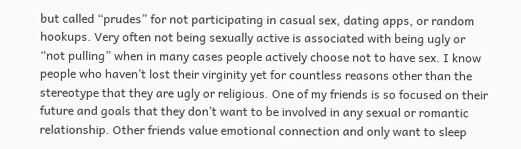but called “prudes” for not participating in casual sex, dating apps, or random hookups. Very often not being sexually active is associated with being ugly or “not pulling” when in many cases people actively choose not to have sex. I know people who haven’t lost their virginity yet for countless reasons other than the stereotype that they are ugly or religious. One of my friends is so focused on their future and goals that they don’t want to be involved in any sexual or romantic relationship. Other friends value emotional connection and only want to sleep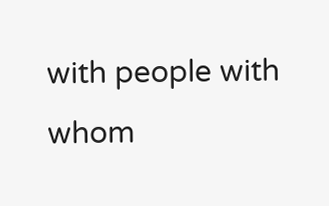with people with whom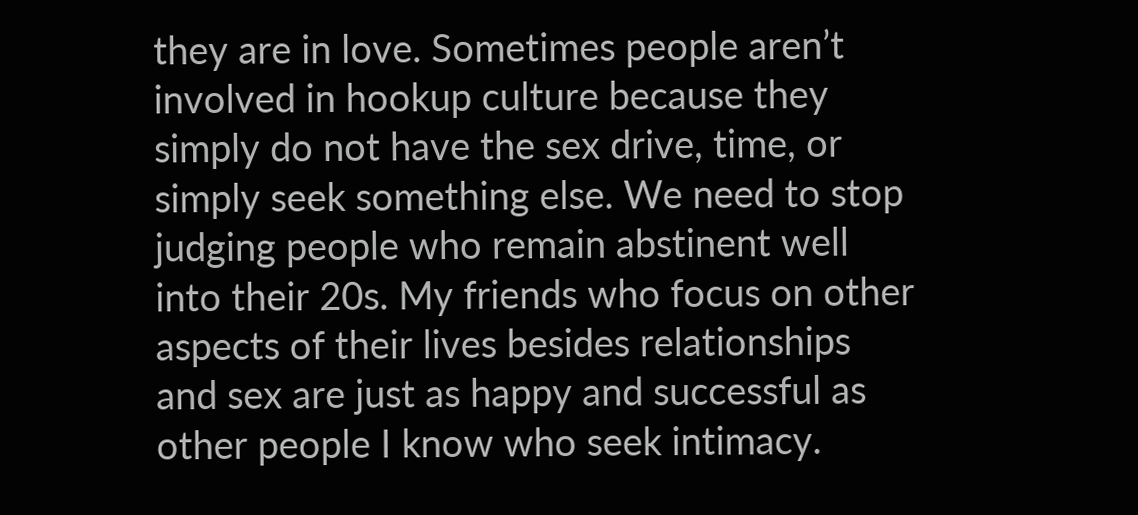they are in love. Sometimes people aren’t involved in hookup culture because they simply do not have the sex drive, time, or simply seek something else. We need to stop judging people who remain abstinent well into their 20s. My friends who focus on other aspects of their lives besides relationships and sex are just as happy and successful as other people I know who seek intimacy.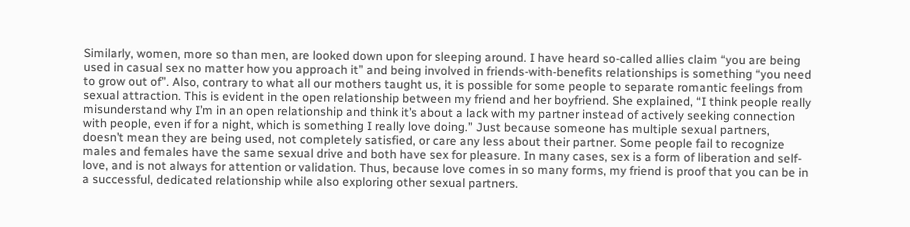Similarly, women, more so than men, are looked down upon for sleeping around. I have heard so-called allies claim “you are being used in casual sex no matter how you approach it” and being involved in friends-with-benefits relationships is something “you need to grow out of”. Also, contrary to what all our mothers taught us, it is possible for some people to separate romantic feelings from sexual attraction. This is evident in the open relationship between my friend and her boyfriend. She explained, “I think people really misunderstand why I’m in an open relationship and think it’s about a lack with my partner instead of actively seeking connection with people, even if for a night, which is something I really love doing.” Just because someone has multiple sexual partners, doesn’t mean they are being used, not completely satisfied, or care any less about their partner. Some people fail to recognize males and females have the same sexual drive and both have sex for pleasure. In many cases, sex is a form of liberation and self-love, and is not always for attention or validation. Thus, because love comes in so many forms, my friend is proof that you can be in a successful, dedicated relationship while also exploring other sexual partners.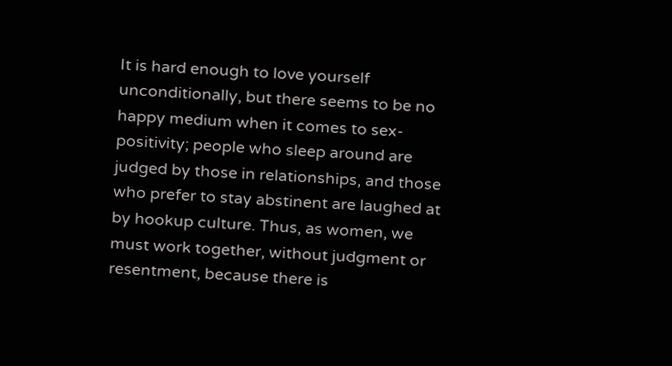It is hard enough to love yourself unconditionally, but there seems to be no happy medium when it comes to sex-positivity; people who sleep around are judged by those in relationships, and those who prefer to stay abstinent are laughed at by hookup culture. Thus, as women, we must work together, without judgment or resentment, because there is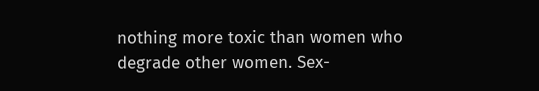nothing more toxic than women who degrade other women. Sex-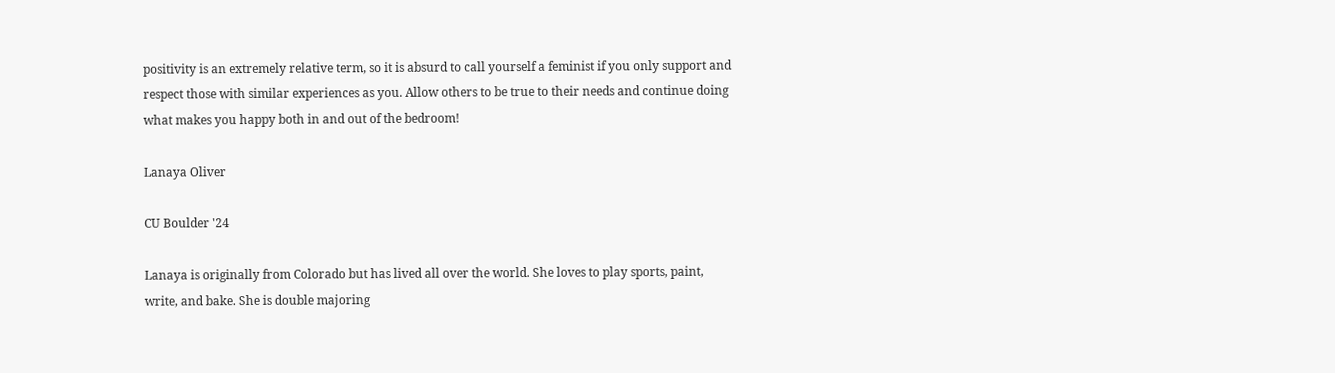positivity is an extremely relative term, so it is absurd to call yourself a feminist if you only support and respect those with similar experiences as you. Allow others to be true to their needs and continue doing what makes you happy both in and out of the bedroom!

Lanaya Oliver

CU Boulder '24

Lanaya is originally from Colorado but has lived all over the world. She loves to play sports, paint, write, and bake. She is double majoring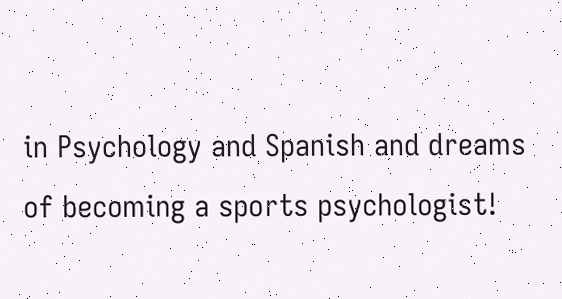in Psychology and Spanish and dreams of becoming a sports psychologist!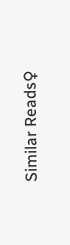Similar Reads♀